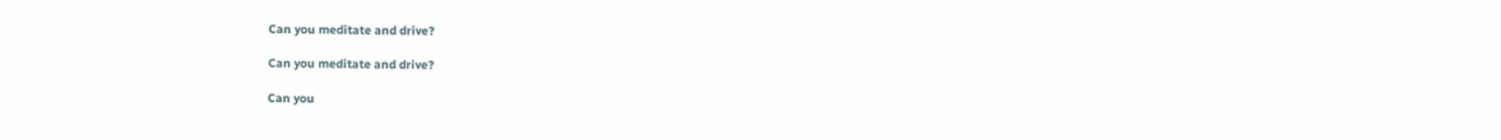Can you meditate and drive?

Can you meditate and drive?

Can you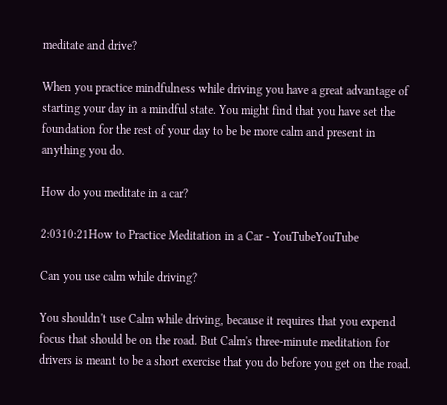meditate and drive?

When you practice mindfulness while driving you have a great advantage of starting your day in a mindful state. You might find that you have set the foundation for the rest of your day to be be more calm and present in anything you do.

How do you meditate in a car?

2:0310:21How to Practice Meditation in a Car - YouTubeYouTube

Can you use calm while driving?

You shouldn't use Calm while driving, because it requires that you expend focus that should be on the road. But Calm's three-minute meditation for drivers is meant to be a short exercise that you do before you get on the road.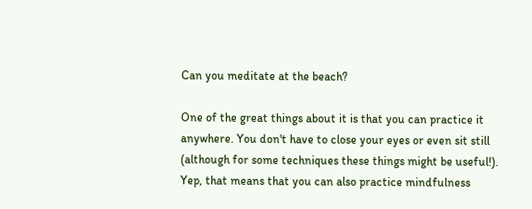Can you meditate at the beach?

One of the great things about it is that you can practice it anywhere. You don't have to close your eyes or even sit still (although for some techniques these things might be useful!). Yep, that means that you can also practice mindfulness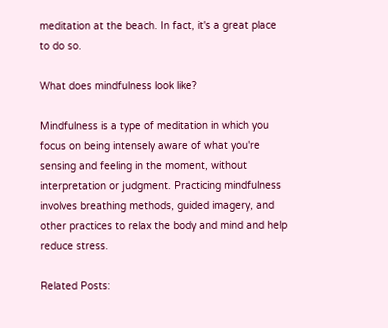meditation at the beach. In fact, it's a great place to do so.

What does mindfulness look like?

Mindfulness is a type of meditation in which you focus on being intensely aware of what you're sensing and feeling in the moment, without interpretation or judgment. Practicing mindfulness involves breathing methods, guided imagery, and other practices to relax the body and mind and help reduce stress.

Related Posts: